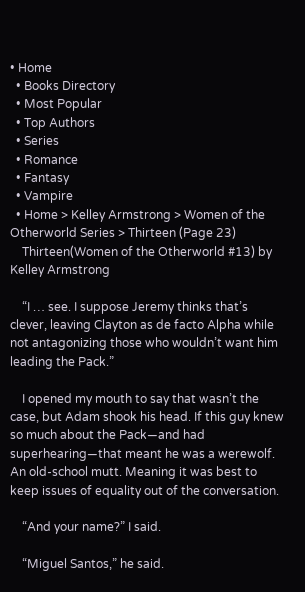• Home
  • Books Directory
  • Most Popular
  • Top Authors
  • Series
  • Romance
  • Fantasy
  • Vampire
  • Home > Kelley Armstrong > Women of the Otherworld Series > Thirteen (Page 23)
    Thirteen(Women of the Otherworld #13) by Kelley Armstrong

    “I … see. I suppose Jeremy thinks that’s clever, leaving Clayton as de facto Alpha while not antagonizing those who wouldn’t want him leading the Pack.”

    I opened my mouth to say that wasn’t the case, but Adam shook his head. If this guy knew so much about the Pack—and had superhearing—that meant he was a werewolf. An old-school mutt. Meaning it was best to keep issues of equality out of the conversation.

    “And your name?” I said.

    “Miguel Santos,” he said.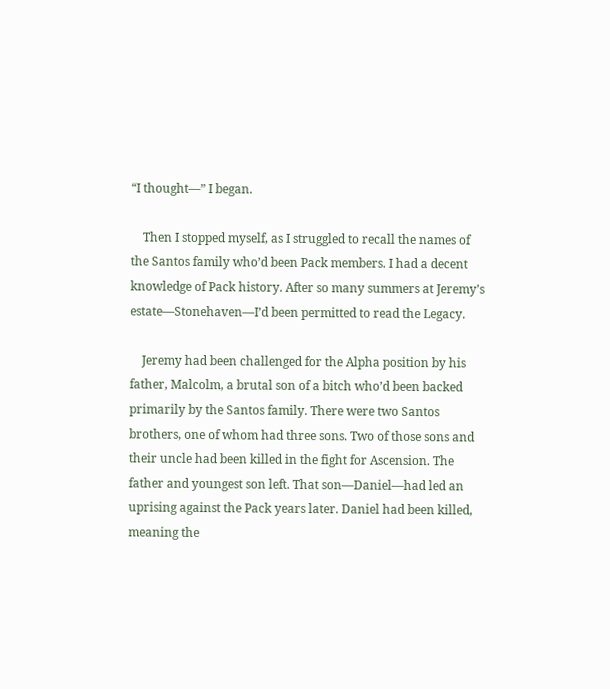“I thought—” I began.

    Then I stopped myself, as I struggled to recall the names of the Santos family who’d been Pack members. I had a decent knowledge of Pack history. After so many summers at Jeremy’s estate—Stonehaven—I’d been permitted to read the Legacy.

    Jeremy had been challenged for the Alpha position by his father, Malcolm, a brutal son of a bitch who’d been backed primarily by the Santos family. There were two Santos brothers, one of whom had three sons. Two of those sons and their uncle had been killed in the fight for Ascension. The father and youngest son left. That son—Daniel—had led an uprising against the Pack years later. Daniel had been killed, meaning the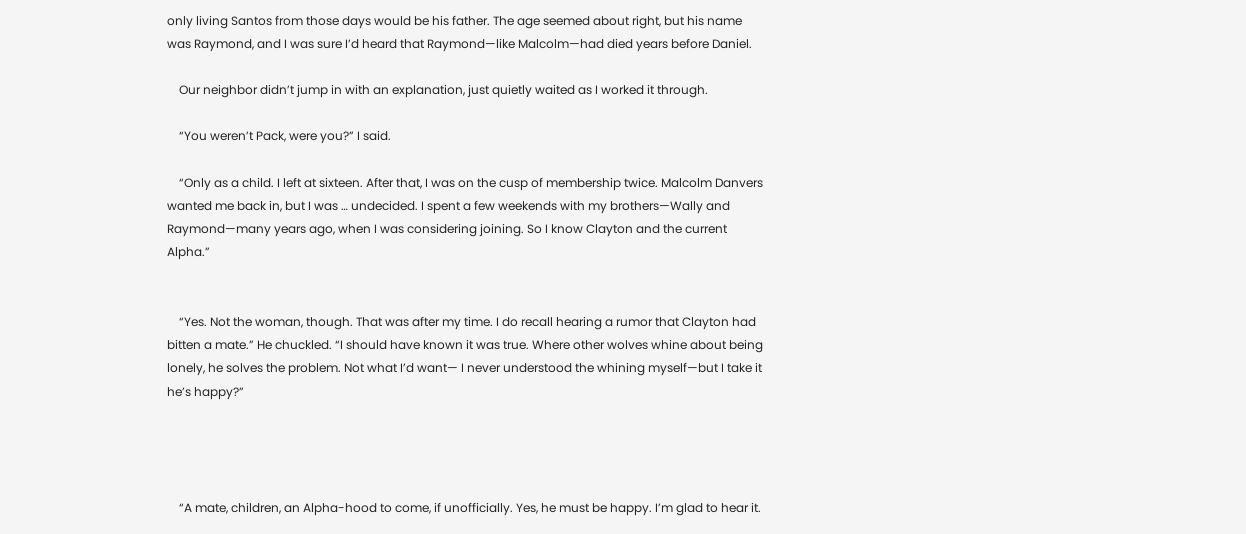only living Santos from those days would be his father. The age seemed about right, but his name was Raymond, and I was sure I’d heard that Raymond—like Malcolm—had died years before Daniel.

    Our neighbor didn’t jump in with an explanation, just quietly waited as I worked it through.

    “You weren’t Pack, were you?” I said.

    “Only as a child. I left at sixteen. After that, I was on the cusp of membership twice. Malcolm Danvers wanted me back in, but I was … undecided. I spent a few weekends with my brothers—Wally and Raymond—many years ago, when I was considering joining. So I know Clayton and the current Alpha.”


    “Yes. Not the woman, though. That was after my time. I do recall hearing a rumor that Clayton had bitten a mate.” He chuckled. “I should have known it was true. Where other wolves whine about being lonely, he solves the problem. Not what I’d want— I never understood the whining myself—but I take it he’s happy?”




    “A mate, children, an Alpha-hood to come, if unofficially. Yes, he must be happy. I’m glad to hear it.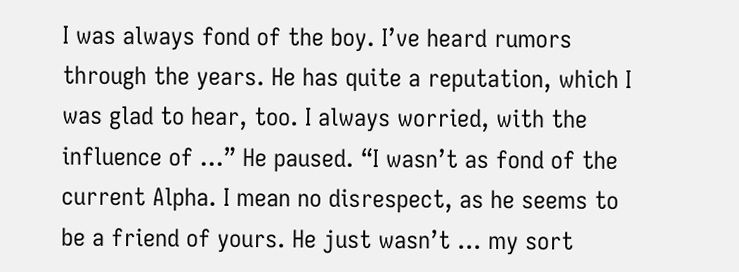I was always fond of the boy. I’ve heard rumors through the years. He has quite a reputation, which I was glad to hear, too. I always worried, with the influence of …” He paused. “I wasn’t as fond of the current Alpha. I mean no disrespect, as he seems to be a friend of yours. He just wasn’t … my sort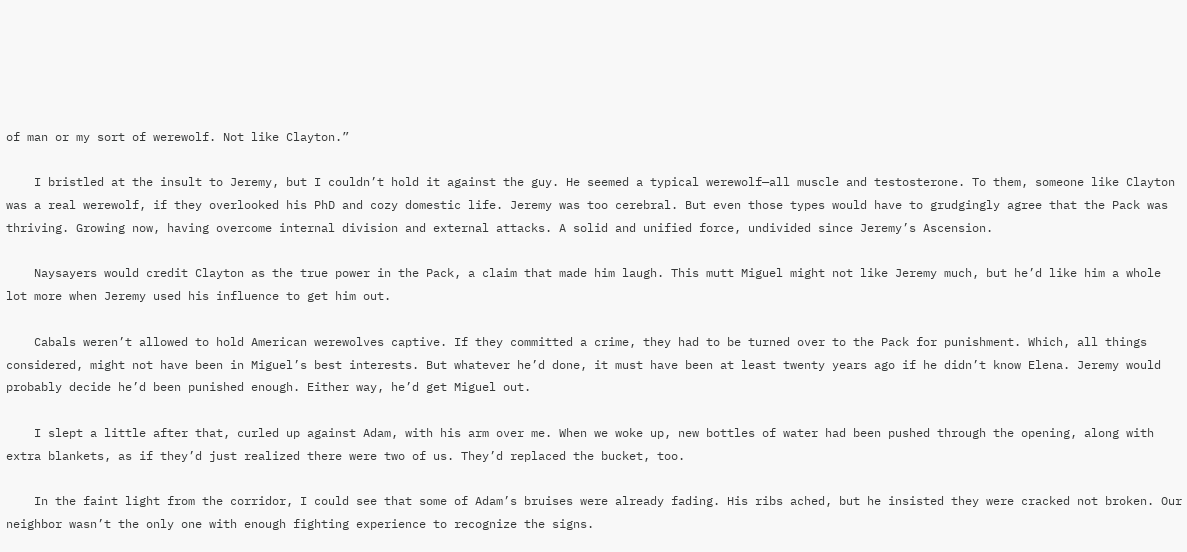of man or my sort of werewolf. Not like Clayton.”

    I bristled at the insult to Jeremy, but I couldn’t hold it against the guy. He seemed a typical werewolf—all muscle and testosterone. To them, someone like Clayton was a real werewolf, if they overlooked his PhD and cozy domestic life. Jeremy was too cerebral. But even those types would have to grudgingly agree that the Pack was thriving. Growing now, having overcome internal division and external attacks. A solid and unified force, undivided since Jeremy’s Ascension.

    Naysayers would credit Clayton as the true power in the Pack, a claim that made him laugh. This mutt Miguel might not like Jeremy much, but he’d like him a whole lot more when Jeremy used his influence to get him out.

    Cabals weren’t allowed to hold American werewolves captive. If they committed a crime, they had to be turned over to the Pack for punishment. Which, all things considered, might not have been in Miguel’s best interests. But whatever he’d done, it must have been at least twenty years ago if he didn’t know Elena. Jeremy would probably decide he’d been punished enough. Either way, he’d get Miguel out.

    I slept a little after that, curled up against Adam, with his arm over me. When we woke up, new bottles of water had been pushed through the opening, along with extra blankets, as if they’d just realized there were two of us. They’d replaced the bucket, too.

    In the faint light from the corridor, I could see that some of Adam’s bruises were already fading. His ribs ached, but he insisted they were cracked not broken. Our neighbor wasn’t the only one with enough fighting experience to recognize the signs.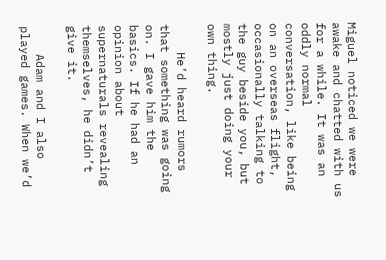Miguel noticed we were awake and chatted with us for a while. It was an oddly normal conversation, like being on an overseas flight, occasionally talking to the guy beside you, but mostly just doing your own thing.

    He’d heard rumors that something was going on. I gave him the basics. If he had an opinion about supernaturals revealing themselves, he didn’t give it.

    Adam and I also played games. When we’d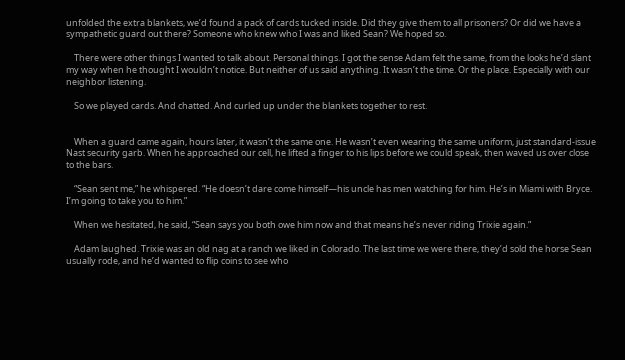unfolded the extra blankets, we’d found a pack of cards tucked inside. Did they give them to all prisoners? Or did we have a sympathetic guard out there? Someone who knew who I was and liked Sean? We hoped so.

    There were other things I wanted to talk about. Personal things. I got the sense Adam felt the same, from the looks he’d slant my way when he thought I wouldn’t notice. But neither of us said anything. It wasn’t the time. Or the place. Especially with our neighbor listening.

    So we played cards. And chatted. And curled up under the blankets together to rest.


    When a guard came again, hours later, it wasn’t the same one. He wasn’t even wearing the same uniform, just standard-issue Nast security garb. When he approached our cell, he lifted a finger to his lips before we could speak, then waved us over close to the bars.

    “Sean sent me,” he whispered. “He doesn’t dare come himself—his uncle has men watching for him. He’s in Miami with Bryce. I’m going to take you to him.”

    When we hesitated, he said, “Sean says you both owe him now and that means he’s never riding Trixie again.”

    Adam laughed. Trixie was an old nag at a ranch we liked in Colorado. The last time we were there, they’d sold the horse Sean usually rode, and he’d wanted to flip coins to see who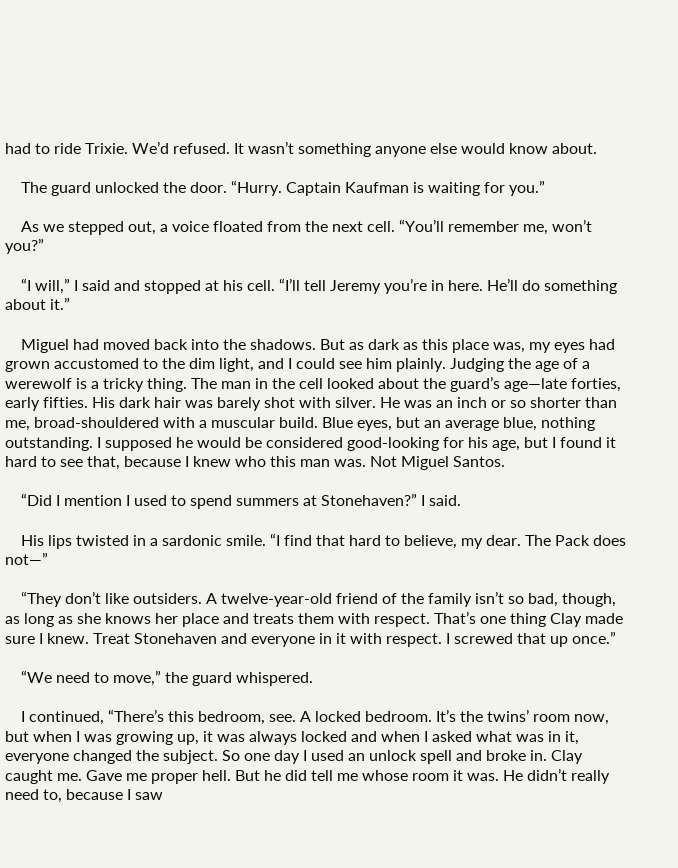had to ride Trixie. We’d refused. It wasn’t something anyone else would know about.

    The guard unlocked the door. “Hurry. Captain Kaufman is waiting for you.”

    As we stepped out, a voice floated from the next cell. “You’ll remember me, won’t you?”

    “I will,” I said and stopped at his cell. “I’ll tell Jeremy you’re in here. He’ll do something about it.”

    Miguel had moved back into the shadows. But as dark as this place was, my eyes had grown accustomed to the dim light, and I could see him plainly. Judging the age of a werewolf is a tricky thing. The man in the cell looked about the guard’s age—late forties, early fifties. His dark hair was barely shot with silver. He was an inch or so shorter than me, broad-shouldered with a muscular build. Blue eyes, but an average blue, nothing outstanding. I supposed he would be considered good-looking for his age, but I found it hard to see that, because I knew who this man was. Not Miguel Santos.

    “Did I mention I used to spend summers at Stonehaven?” I said.

    His lips twisted in a sardonic smile. “I find that hard to believe, my dear. The Pack does not—”

    “They don’t like outsiders. A twelve-year-old friend of the family isn’t so bad, though, as long as she knows her place and treats them with respect. That’s one thing Clay made sure I knew. Treat Stonehaven and everyone in it with respect. I screwed that up once.”

    “We need to move,” the guard whispered.

    I continued, “There’s this bedroom, see. A locked bedroom. It’s the twins’ room now, but when I was growing up, it was always locked and when I asked what was in it, everyone changed the subject. So one day I used an unlock spell and broke in. Clay caught me. Gave me proper hell. But he did tell me whose room it was. He didn’t really need to, because I saw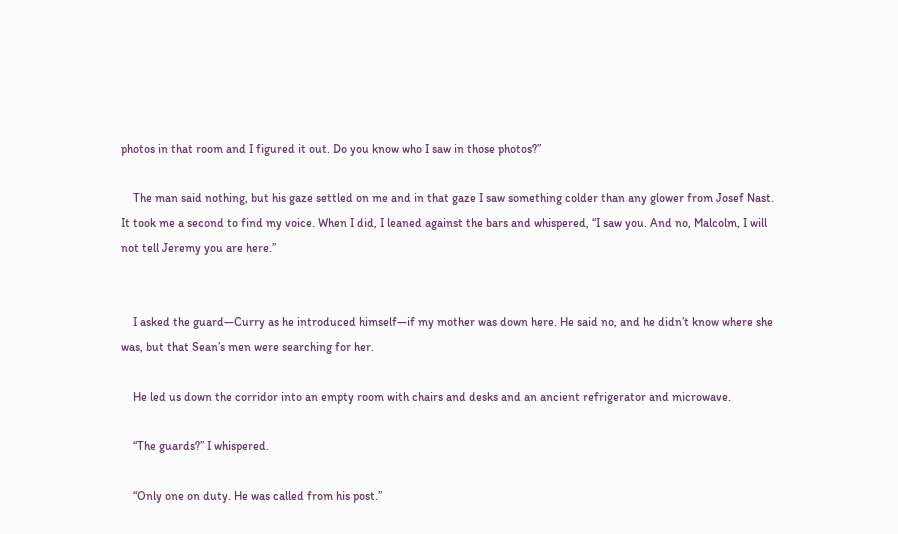photos in that room and I figured it out. Do you know who I saw in those photos?”

    The man said nothing, but his gaze settled on me and in that gaze I saw something colder than any glower from Josef Nast. It took me a second to find my voice. When I did, I leaned against the bars and whispered, “I saw you. And no, Malcolm, I will not tell Jeremy you are here.”


    I asked the guard—Curry as he introduced himself—if my mother was down here. He said no, and he didn’t know where she was, but that Sean’s men were searching for her.

    He led us down the corridor into an empty room with chairs and desks and an ancient refrigerator and microwave.

    “The guards?” I whispered.

    “Only one on duty. He was called from his post.”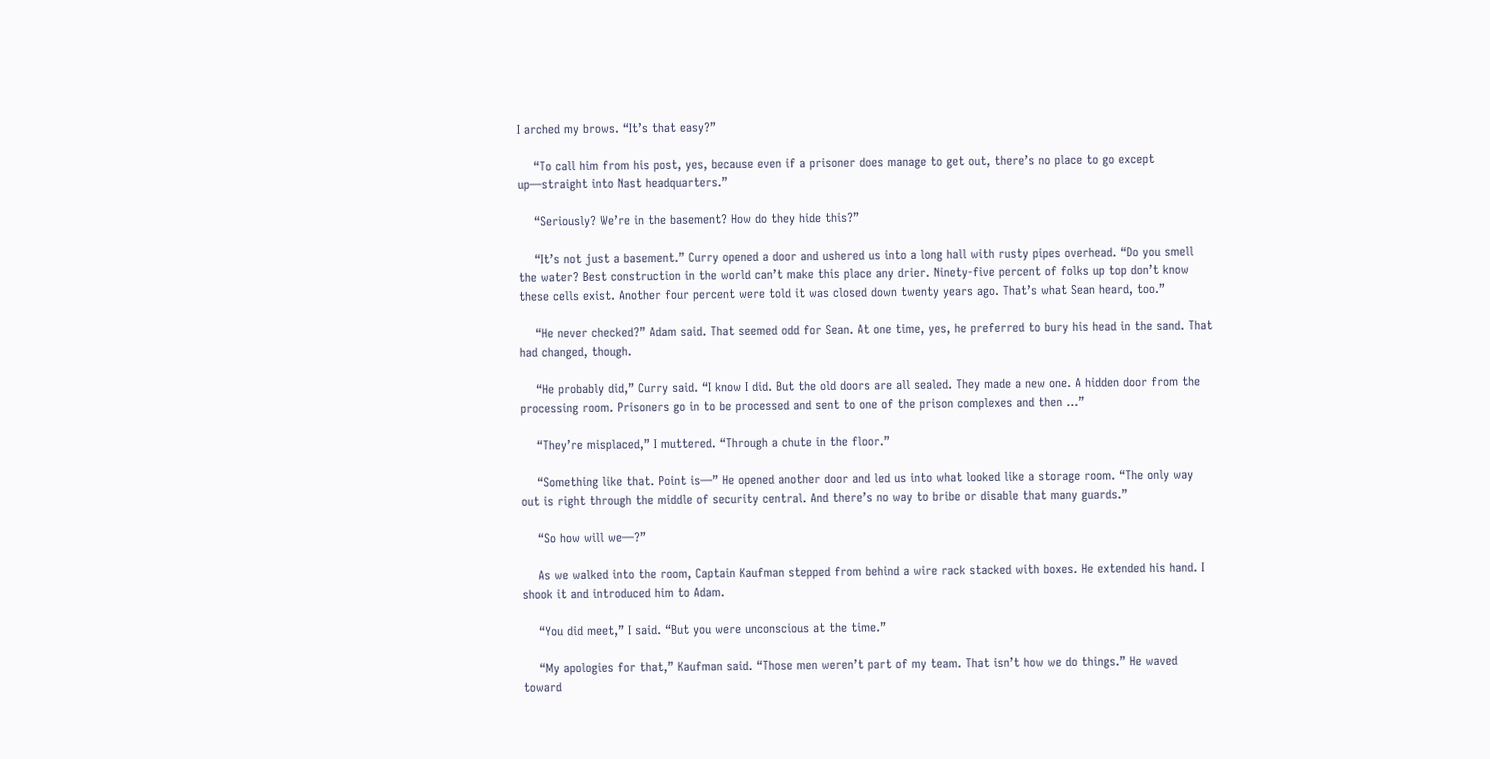I arched my brows. “It’s that easy?”

    “To call him from his post, yes, because even if a prisoner does manage to get out, there’s no place to go except up—straight into Nast headquarters.”

    “Seriously? We’re in the basement? How do they hide this?”

    “It’s not just a basement.” Curry opened a door and ushered us into a long hall with rusty pipes overhead. “Do you smell the water? Best construction in the world can’t make this place any drier. Ninety-five percent of folks up top don’t know these cells exist. Another four percent were told it was closed down twenty years ago. That’s what Sean heard, too.”

    “He never checked?” Adam said. That seemed odd for Sean. At one time, yes, he preferred to bury his head in the sand. That had changed, though.

    “He probably did,” Curry said. “I know I did. But the old doors are all sealed. They made a new one. A hidden door from the processing room. Prisoners go in to be processed and sent to one of the prison complexes and then …”

    “They’re misplaced,” I muttered. “Through a chute in the floor.”

    “Something like that. Point is—” He opened another door and led us into what looked like a storage room. “The only way out is right through the middle of security central. And there’s no way to bribe or disable that many guards.”

    “So how will we—?”

    As we walked into the room, Captain Kaufman stepped from behind a wire rack stacked with boxes. He extended his hand. I shook it and introduced him to Adam.

    “You did meet,” I said. “But you were unconscious at the time.”

    “My apologies for that,” Kaufman said. “Those men weren’t part of my team. That isn’t how we do things.” He waved toward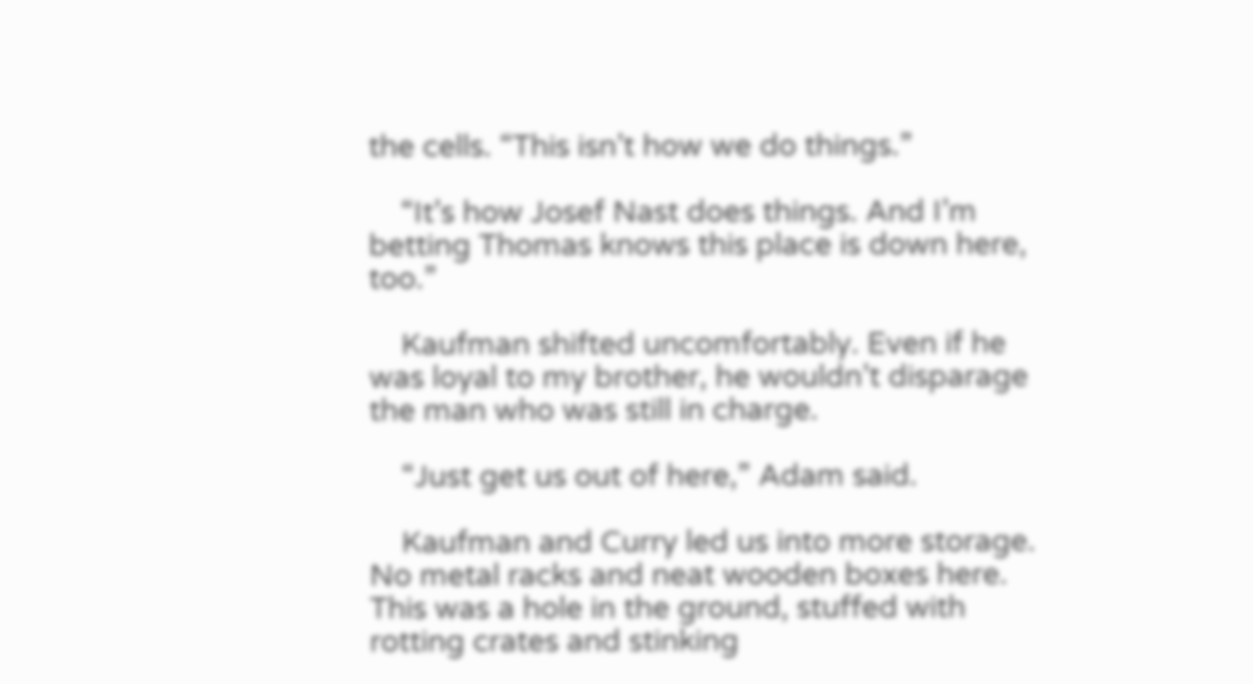the cells. “This isn’t how we do things.”

    “It’s how Josef Nast does things. And I’m betting Thomas knows this place is down here, too.”

    Kaufman shifted uncomfortably. Even if he was loyal to my brother, he wouldn’t disparage the man who was still in charge.

    “Just get us out of here,” Adam said.

    Kaufman and Curry led us into more storage. No metal racks and neat wooden boxes here. This was a hole in the ground, stuffed with rotting crates and stinking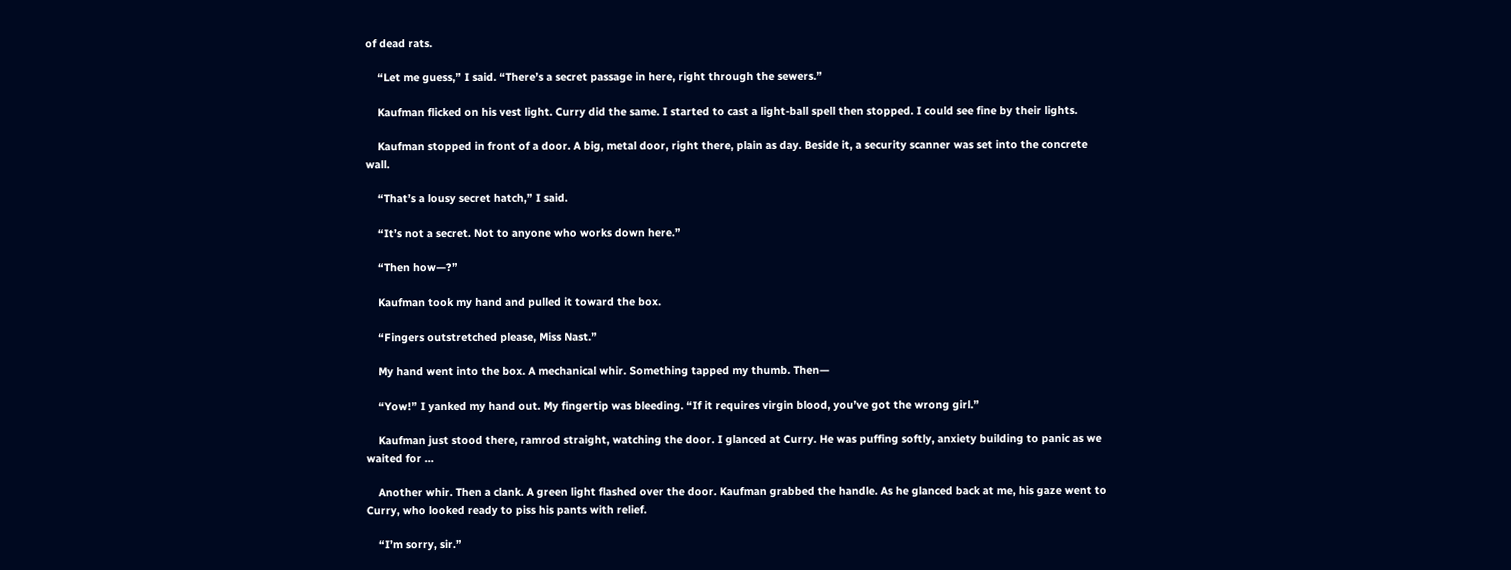of dead rats.

    “Let me guess,” I said. “There’s a secret passage in here, right through the sewers.”

    Kaufman flicked on his vest light. Curry did the same. I started to cast a light-ball spell then stopped. I could see fine by their lights.

    Kaufman stopped in front of a door. A big, metal door, right there, plain as day. Beside it, a security scanner was set into the concrete wall.

    “That’s a lousy secret hatch,” I said.

    “It’s not a secret. Not to anyone who works down here.”

    “Then how—?”

    Kaufman took my hand and pulled it toward the box.

    “Fingers outstretched please, Miss Nast.”

    My hand went into the box. A mechanical whir. Something tapped my thumb. Then—

    “Yow!” I yanked my hand out. My fingertip was bleeding. “If it requires virgin blood, you’ve got the wrong girl.”

    Kaufman just stood there, ramrod straight, watching the door. I glanced at Curry. He was puffing softly, anxiety building to panic as we waited for …

    Another whir. Then a clank. A green light flashed over the door. Kaufman grabbed the handle. As he glanced back at me, his gaze went to Curry, who looked ready to piss his pants with relief.

    “I’m sorry, sir.”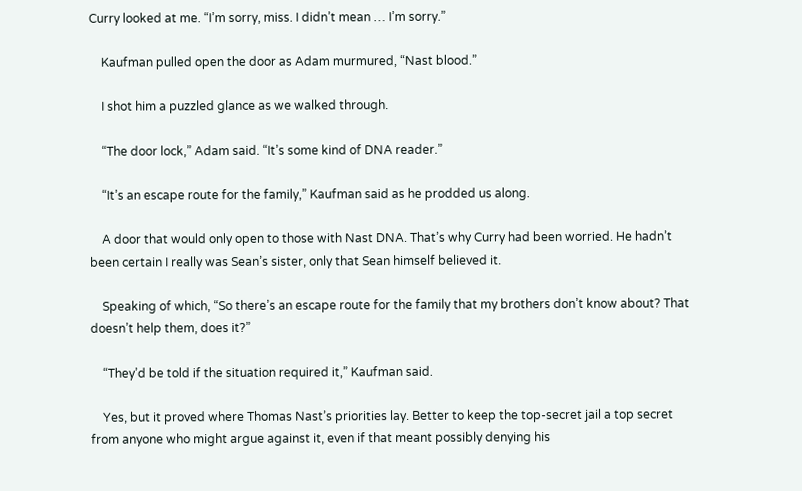Curry looked at me. “I’m sorry, miss. I didn’t mean … I’m sorry.”

    Kaufman pulled open the door as Adam murmured, “Nast blood.”

    I shot him a puzzled glance as we walked through.

    “The door lock,” Adam said. “It’s some kind of DNA reader.”

    “It’s an escape route for the family,” Kaufman said as he prodded us along.

    A door that would only open to those with Nast DNA. That’s why Curry had been worried. He hadn’t been certain I really was Sean’s sister, only that Sean himself believed it.

    Speaking of which, “So there’s an escape route for the family that my brothers don’t know about? That doesn’t help them, does it?”

    “They’d be told if the situation required it,” Kaufman said.

    Yes, but it proved where Thomas Nast’s priorities lay. Better to keep the top-secret jail a top secret from anyone who might argue against it, even if that meant possibly denying his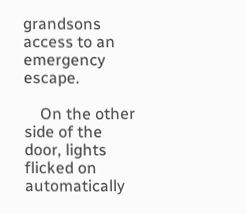grandsons access to an emergency escape.

    On the other side of the door, lights flicked on automatically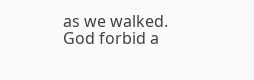as we walked. God forbid a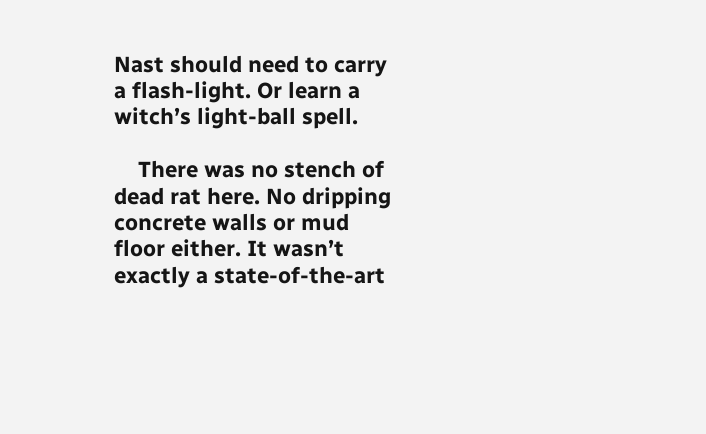Nast should need to carry a flash-light. Or learn a witch’s light-ball spell.

    There was no stench of dead rat here. No dripping concrete walls or mud floor either. It wasn’t exactly a state-of-the-art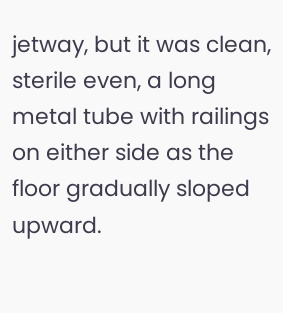jetway, but it was clean, sterile even, a long metal tube with railings on either side as the floor gradually sloped upward.